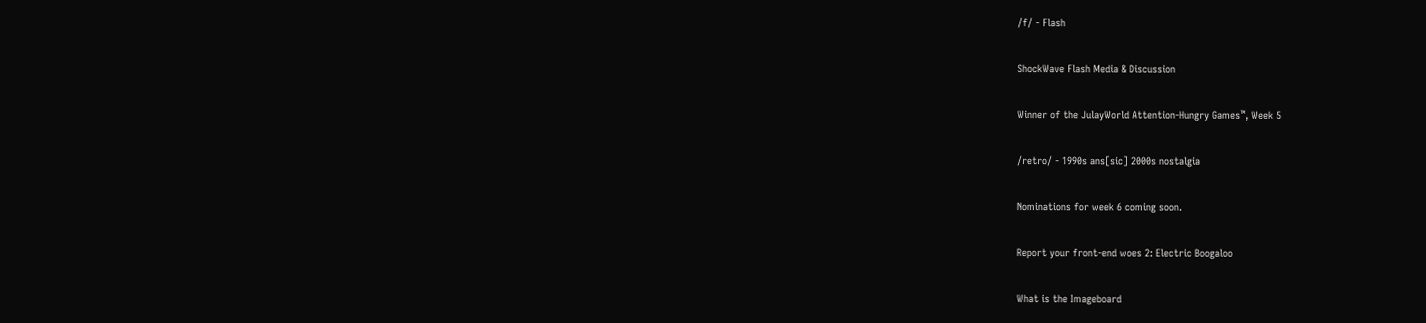/f/ - Flash

ShockWave Flash Media & Discussion

Winner of the JulayWorld Attention-Hungry Games™, Week 5

/retro/ - 1990s ans[sic] 2000s nostalgia

Nominations for week 6 coming soon.

Report your front-end woes 2: Electric Boogaloo

What is the Imageboard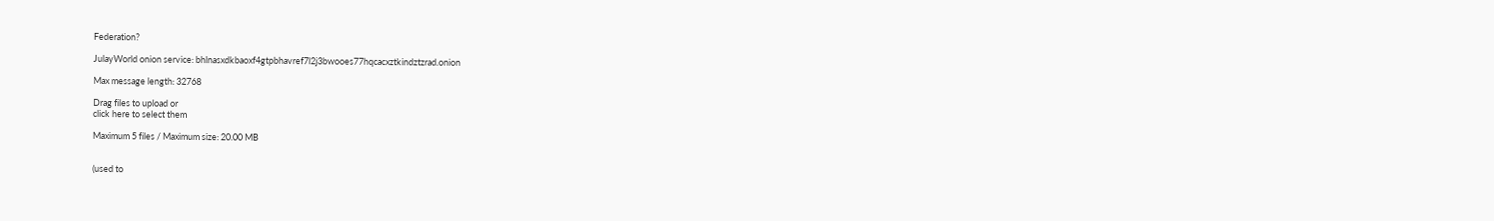Federation?

JulayWorld onion service: bhlnasxdkbaoxf4gtpbhavref7l2j3bwooes77hqcacxztkindztzrad.onion

Max message length: 32768

Drag files to upload or
click here to select them

Maximum 5 files / Maximum size: 20.00 MB


(used to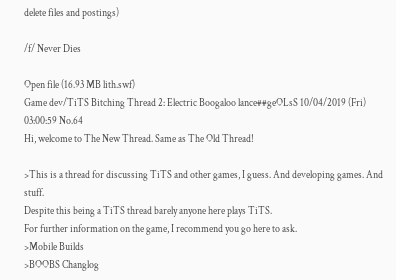delete files and postings)

/f/ Never Dies

Open file (16.93 MB lith.swf)
Game dev/TiTS Bitching Thread 2: Electric Boogaloo lance##geOLsS 10/04/2019 (Fri) 03:00:59 No.64
Hi, welcome to The New Thread. Same as The Old Thread!

>This is a thread for discussing TiTS and other games, I guess. And developing games. And stuff.
Despite this being a TiTS thread barely anyone here plays TiTS.
For further information on the game, I recommend you go here to ask.
>Mobile Builds
>BOOBS Changlog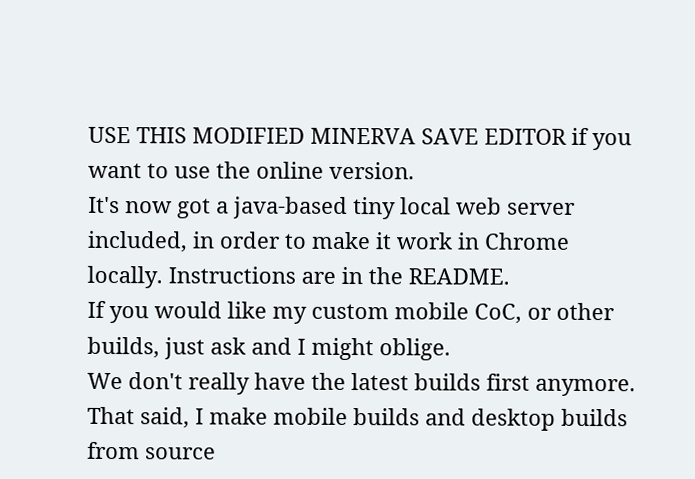USE THIS MODIFIED MINERVA SAVE EDITOR if you want to use the online version.
It's now got a java-based tiny local web server included, in order to make it work in Chrome locally. Instructions are in the README.
If you would like my custom mobile CoC, or other builds, just ask and I might oblige.
We don't really have the latest builds first anymore.
That said, I make mobile builds and desktop builds from source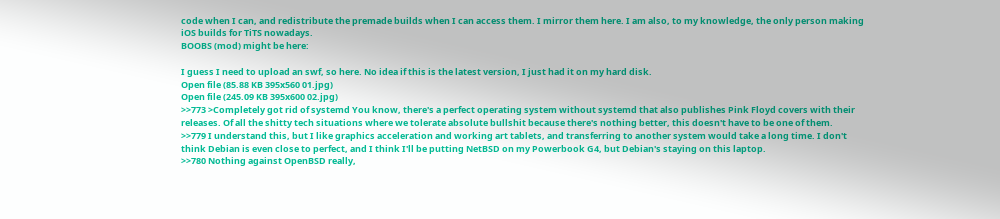code when I can, and redistribute the premade builds when I can access them. I mirror them here. I am also, to my knowledge, the only person making iOS builds for TiTS nowadays.
BOOBS (mod) might be here:

I guess I need to upload an swf, so here. No idea if this is the latest version, I just had it on my hard disk.
Open file (85.88 KB 395x560 01.jpg)
Open file (245.09 KB 395x600 02.jpg)
>>773 >Completely got rid of systemd You know, there's a perfect operating system without systemd that also publishes Pink Floyd covers with their releases. Of all the shitty tech situations where we tolerate absolute bullshit because there's nothing better, this doesn't have to be one of them.
>>779 I understand this, but I like graphics acceleration and working art tablets, and transferring to another system would take a long time. I don't think Debian is even close to perfect, and I think I'll be putting NetBSD on my Powerbook G4, but Debian's staying on this laptop.
>>780 Nothing against OpenBSD really,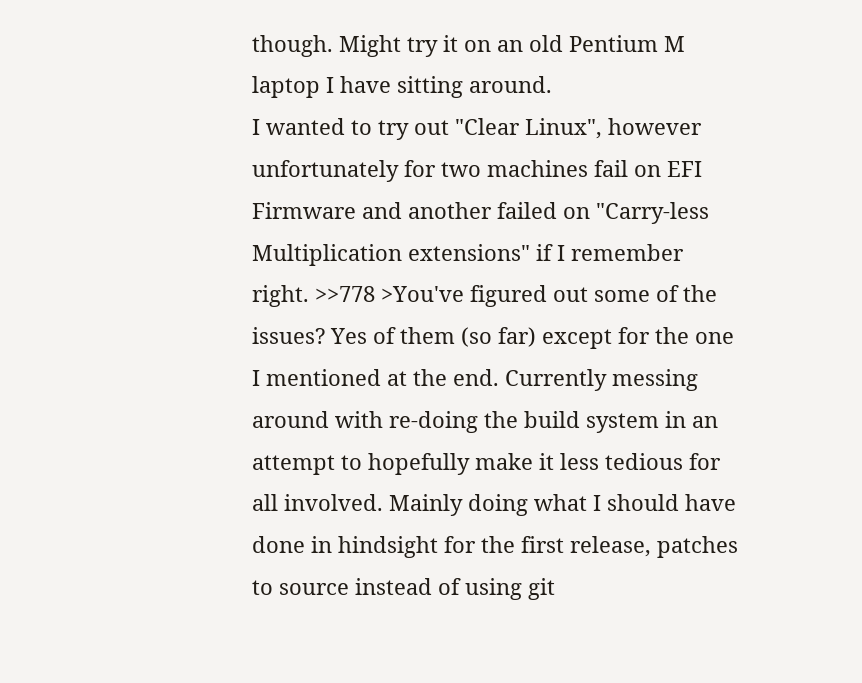though. Might try it on an old Pentium M laptop I have sitting around.
I wanted to try out "Clear Linux", however unfortunately for two machines fail on EFI Firmware and another failed on "Carry-less Multiplication extensions" if I remember right. >>778 >You've figured out some of the issues? Yes of them (so far) except for the one I mentioned at the end. Currently messing around with re-doing the build system in an attempt to hopefully make it less tedious for all involved. Mainly doing what I should have done in hindsight for the first release, patches to source instead of using git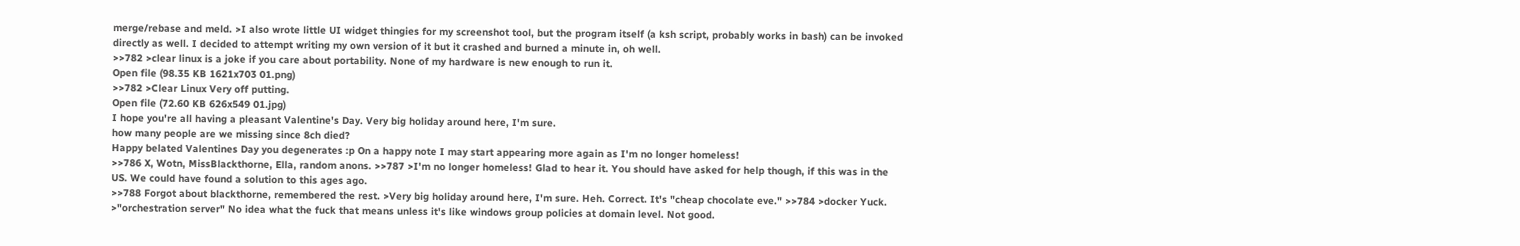merge/rebase and meld. >I also wrote little UI widget thingies for my screenshot tool, but the program itself (a ksh script, probably works in bash) can be invoked directly as well. I decided to attempt writing my own version of it but it crashed and burned a minute in, oh well.
>>782 >clear linux is a joke if you care about portability. None of my hardware is new enough to run it.
Open file (98.35 KB 1621x703 01.png)
>>782 >Clear Linux Very off putting.
Open file (72.60 KB 626x549 01.jpg)
I hope you're all having a pleasant Valentine's Day. Very big holiday around here, I'm sure.
how many people are we missing since 8ch died?
Happy belated Valentines Day you degenerates :p On a happy note I may start appearing more again as I'm no longer homeless!
>>786 X, Wotn, MissBlackthorne, Ella, random anons. >>787 >I'm no longer homeless! Glad to hear it. You should have asked for help though, if this was in the US. We could have found a solution to this ages ago.
>>788 Forgot about blackthorne, remembered the rest. >Very big holiday around here, I'm sure. Heh. Correct. It's "cheap chocolate eve." >>784 >docker Yuck. >"orchestration server" No idea what the fuck that means unless it's like windows group policies at domain level. Not good.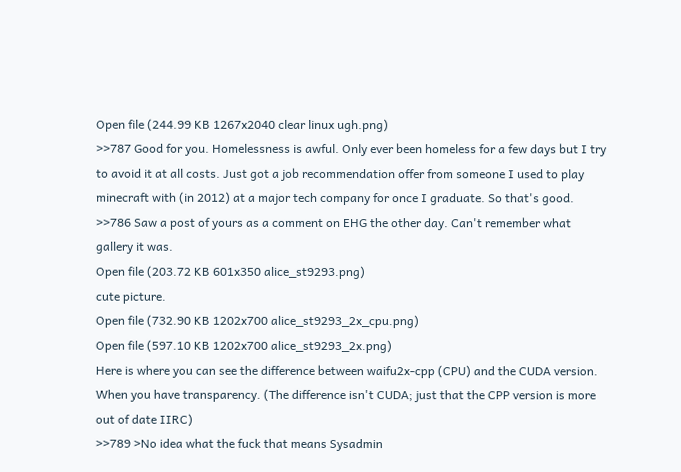Open file (244.99 KB 1267x2040 clear linux ugh.png)
>>787 Good for you. Homelessness is awful. Only ever been homeless for a few days but I try to avoid it at all costs. Just got a job recommendation offer from someone I used to play minecraft with (in 2012) at a major tech company for once I graduate. So that's good.
>>786 Saw a post of yours as a comment on EHG the other day. Can't remember what gallery it was.
Open file (203.72 KB 601x350 alice_st9293.png)
cute picture.
Open file (732.90 KB 1202x700 alice_st9293_2x_cpu.png)
Open file (597.10 KB 1202x700 alice_st9293_2x.png)
Here is where you can see the difference between waifu2x-cpp (CPU) and the CUDA version. When you have transparency. (The difference isn't CUDA; just that the CPP version is more out of date IIRC)
>>789 >No idea what the fuck that means Sysadmin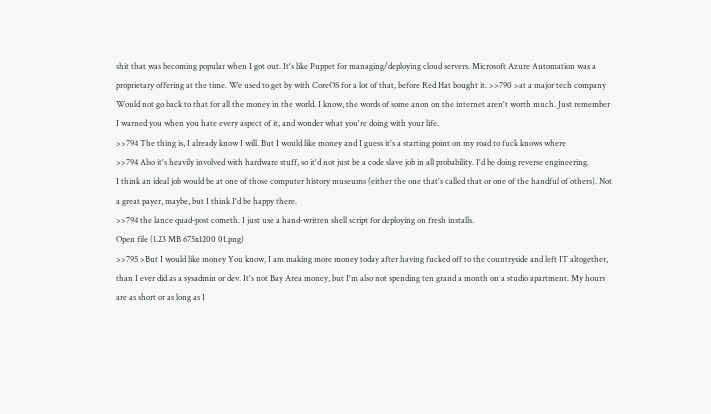shit that was becoming popular when I got out. It's like Puppet for managing/deploying cloud servers. Microsoft Azure Automation was a proprietary offering at the time. We used to get by with CoreOS for a lot of that, before Red Hat bought it. >>790 >at a major tech company Would not go back to that for all the money in the world. I know, the words of some anon on the internet aren't worth much. Just remember I warned you when you hate every aspect of it, and wonder what you're doing with your life.
>>794 The thing is, I already know I will. But I would like money and I guess it's a starting point on my road to fuck knows where
>>794 Also it's heavily involved with hardware stuff, so it'd not just be a code slave job in all probability. I'd be doing reverse engineering.
I think an ideal job would be at one of those computer history museums (either the one that's called that or one of the handful of others). Not a great payer, maybe, but I think I'd be happy there.
>>794 the lance quad-post cometh. I just use a hand-written shell script for deploying on fresh installs.
Open file (1.23 MB 675x1200 01.png)
>>795 >But I would like money You know, I am making more money today after having fucked off to the countryside and left IT altogether, than I ever did as a sysadmin or dev. It's not Bay Area money, but I'm also not spending ten grand a month on a studio apartment. My hours are as short or as long as I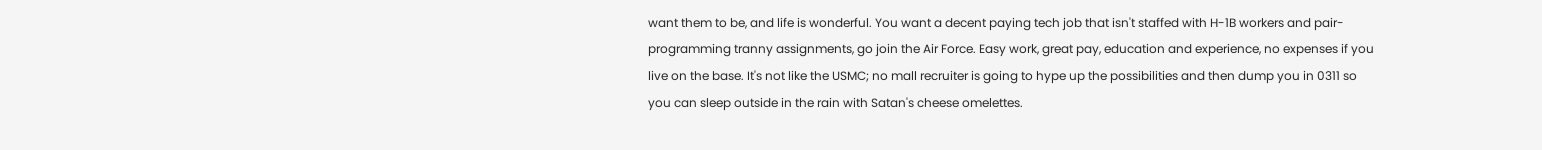want them to be, and life is wonderful. You want a decent paying tech job that isn't staffed with H-1B workers and pair-programming tranny assignments, go join the Air Force. Easy work, great pay, education and experience, no expenses if you live on the base. It's not like the USMC; no mall recruiter is going to hype up the possibilities and then dump you in 0311 so you can sleep outside in the rain with Satan's cheese omelettes.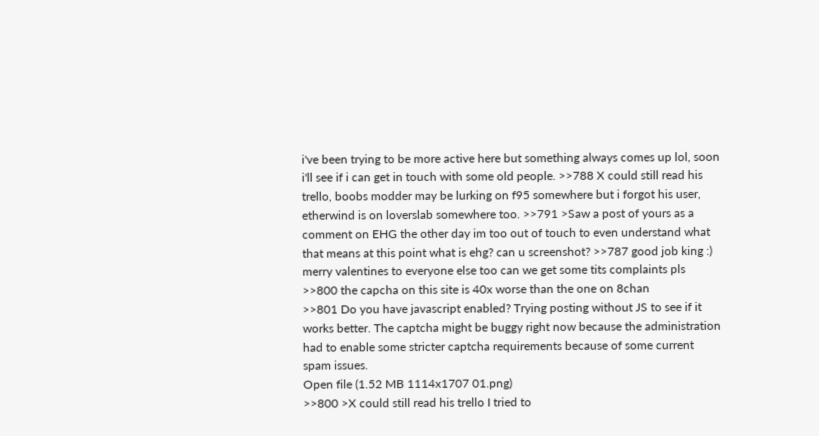i've been trying to be more active here but something always comes up lol, soon i'll see if i can get in touch with some old people. >>788 X could still read his trello, boobs modder may be lurking on f95 somewhere but i forgot his user, etherwind is on loverslab somewhere too. >>791 >Saw a post of yours as a comment on EHG the other day im too out of touch to even understand what that means at this point what is ehg? can u screenshot? >>787 good job king :) merry valentines to everyone else too can we get some tits complaints pls
>>800 the capcha on this site is 40x worse than the one on 8chan
>>801 Do you have javascript enabled? Trying posting without JS to see if it works better. The captcha might be buggy right now because the administration had to enable some stricter captcha requirements because of some current spam issues.
Open file (1.52 MB 1114x1707 01.png)
>>800 >X could still read his trello I tried to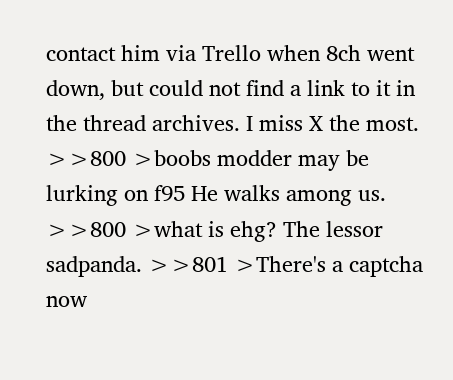contact him via Trello when 8ch went down, but could not find a link to it in the thread archives. I miss X the most. >>800 >boobs modder may be lurking on f95 He walks among us. >>800 >what is ehg? The lessor sadpanda. >>801 >There's a captcha now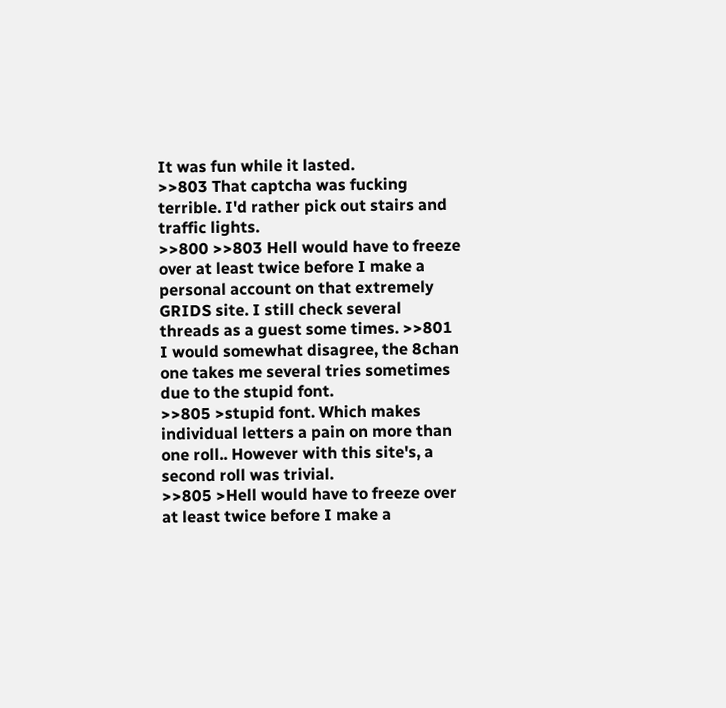It was fun while it lasted.
>>803 That captcha was fucking terrible. I'd rather pick out stairs and traffic lights.
>>800 >>803 Hell would have to freeze over at least twice before I make a personal account on that extremely GRIDS site. I still check several threads as a guest some times. >>801 I would somewhat disagree, the 8chan one takes me several tries sometimes due to the stupid font.
>>805 >stupid font. Which makes individual letters a pain on more than one roll.. However with this site's, a second roll was trivial.
>>805 >Hell would have to freeze over at least twice before I make a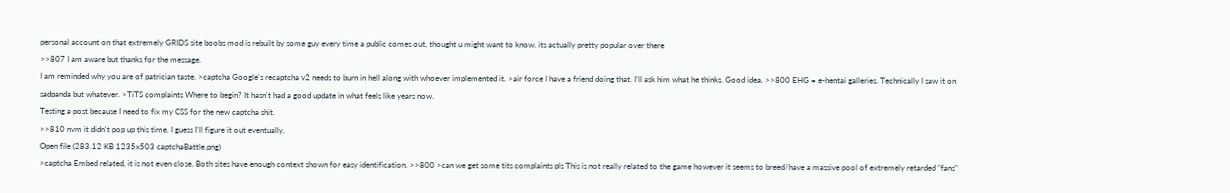personal account on that extremely GRIDS site boobs mod is rebuilt by some guy every time a public comes out, thought u might want to know. its actually pretty popular over there
>>807 I am aware but thanks for the message.
I am reminded why you are of patrician taste. >captcha Google's recaptcha v2 needs to burn in hell along with whoever implemented it. >air force I have a friend doing that. I'll ask him what he thinks. Good idea. >>800 EHG = e-hentai galleries. Technically I saw it on sadpanda but whatever. >TiTS complaints Where to begin? It hasn't had a good update in what feels like years now.
Testing a post because I need to fix my CSS for the new captcha shit.
>>810 nvm it didn't pop up this time. I guess I'll figure it out eventually.
Open file (283.12 KB 1235x503 captchaBattle.png)
>captcha Embed related, it is not even close. Both sites have enough context shown for easy identification. >>800 >can we get some tits complaints pls This is not really related to the game however it seems to breed/have a massive pool of extremely retarded "fans"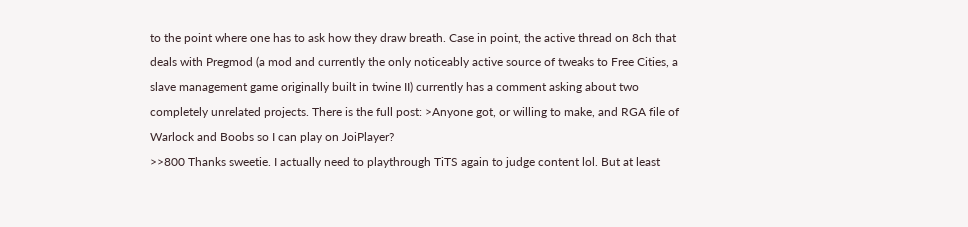to the point where one has to ask how they draw breath. Case in point, the active thread on 8ch that deals with Pregmod (a mod and currently the only noticeably active source of tweaks to Free Cities, a slave management game originally built in twine II) currently has a comment asking about two completely unrelated projects. There is the full post: >Anyone got, or willing to make, and RGA file of Warlock and Boobs so I can play on JoiPlayer?
>>800 Thanks sweetie. I actually need to playthrough TiTS again to judge content lol. But at least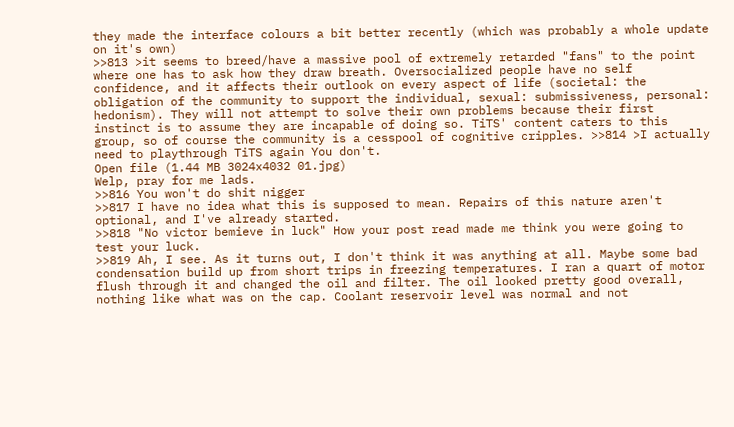they made the interface colours a bit better recently (which was probably a whole update on it's own)
>>813 >it seems to breed/have a massive pool of extremely retarded "fans" to the point where one has to ask how they draw breath. Oversocialized people have no self confidence, and it affects their outlook on every aspect of life (societal: the obligation of the community to support the individual, sexual: submissiveness, personal: hedonism). They will not attempt to solve their own problems because their first instinct is to assume they are incapable of doing so. TiTS' content caters to this group, so of course the community is a cesspool of cognitive cripples. >>814 >I actually need to playthrough TiTS again You don't.
Open file (1.44 MB 3024x4032 01.jpg)
Welp, pray for me lads.
>>816 You won't do shit nigger
>>817 I have no idea what this is supposed to mean. Repairs of this nature aren't optional, and I've already started.
>>818 "No victor bemieve in luck" How your post read made me think you were going to test your luck.
>>819 Ah, I see. As it turns out, I don't think it was anything at all. Maybe some bad condensation build up from short trips in freezing temperatures. I ran a quart of motor flush through it and changed the oil and filter. The oil looked pretty good overall, nothing like what was on the cap. Coolant reservoir level was normal and not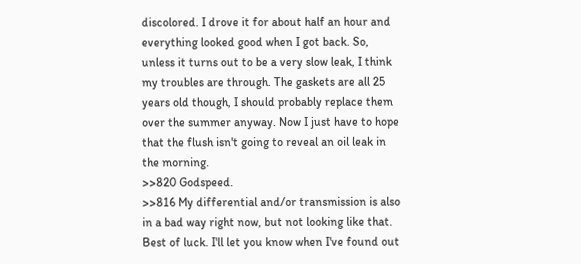discolored. I drove it for about half an hour and everything looked good when I got back. So, unless it turns out to be a very slow leak, I think my troubles are through. The gaskets are all 25 years old though, I should probably replace them over the summer anyway. Now I just have to hope that the flush isn't going to reveal an oil leak in the morning.
>>820 Godspeed.
>>816 My differential and/or transmission is also in a bad way right now, but not looking like that. Best of luck. I'll let you know when I've found out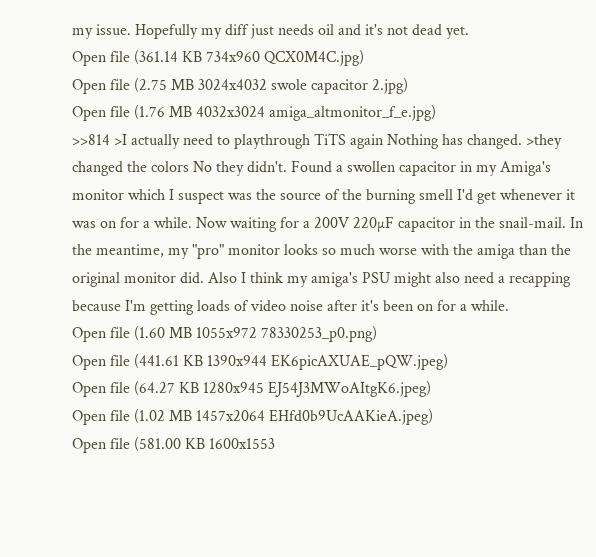my issue. Hopefully my diff just needs oil and it's not dead yet.
Open file (361.14 KB 734x960 QCX0M4C.jpg)
Open file (2.75 MB 3024x4032 swole capacitor 2.jpg)
Open file (1.76 MB 4032x3024 amiga_altmonitor_f_e.jpg)
>>814 >I actually need to playthrough TiTS again Nothing has changed. >they changed the colors No they didn't. Found a swollen capacitor in my Amiga's monitor which I suspect was the source of the burning smell I'd get whenever it was on for a while. Now waiting for a 200V 220µF capacitor in the snail-mail. In the meantime, my "pro" monitor looks so much worse with the amiga than the original monitor did. Also I think my amiga's PSU might also need a recapping because I'm getting loads of video noise after it's been on for a while.
Open file (1.60 MB 1055x972 78330253_p0.png)
Open file (441.61 KB 1390x944 EK6picAXUAE_pQW.jpeg)
Open file (64.27 KB 1280x945 EJ54J3MWoAItgK6.jpeg)
Open file (1.02 MB 1457x2064 EHfd0b9UcAAKieA.jpeg)
Open file (581.00 KB 1600x1553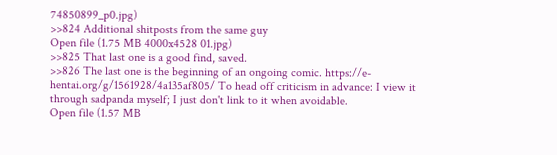74850899_p0.jpg)
>>824 Additional shitposts from the same guy
Open file (1.75 MB 4000x4528 01.jpg)
>>825 That last one is a good find, saved.
>>826 The last one is the beginning of an ongoing comic. https://e-hentai.org/g/1561928/4a135af805/ To head off criticism in advance: I view it through sadpanda myself; I just don't link to it when avoidable.
Open file (1.57 MB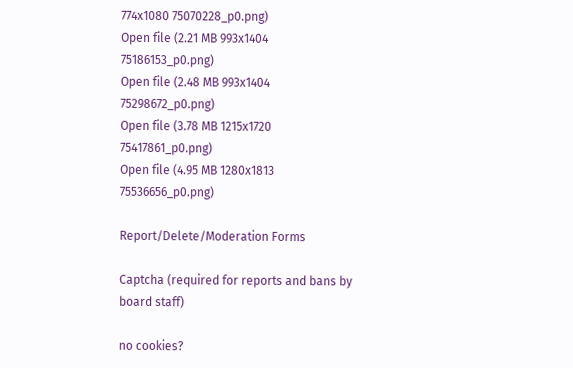774x1080 75070228_p0.png)
Open file (2.21 MB 993x1404 75186153_p0.png)
Open file (2.48 MB 993x1404 75298672_p0.png)
Open file (3.78 MB 1215x1720 75417861_p0.png)
Open file (4.95 MB 1280x1813 75536656_p0.png)

Report/Delete/Moderation Forms

Captcha (required for reports and bans by board staff)

no cookies?